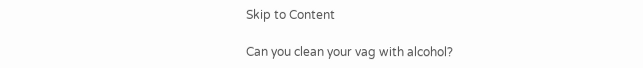Skip to Content

Can you clean your vag with alcohol?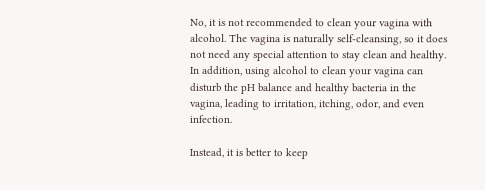No, it is not recommended to clean your vagina with alcohol. The vagina is naturally self-cleansing, so it does not need any special attention to stay clean and healthy. In addition, using alcohol to clean your vagina can disturb the pH balance and healthy bacteria in the vagina, leading to irritation, itching, odor, and even infection.

Instead, it is better to keep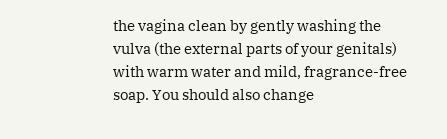the vagina clean by gently washing the vulva (the external parts of your genitals) with warm water and mild, fragrance-free soap. You should also change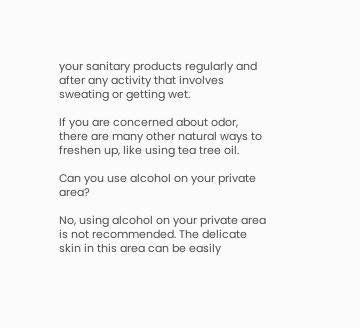your sanitary products regularly and after any activity that involves sweating or getting wet.

If you are concerned about odor, there are many other natural ways to freshen up, like using tea tree oil.

Can you use alcohol on your private area?

No, using alcohol on your private area is not recommended. The delicate skin in this area can be easily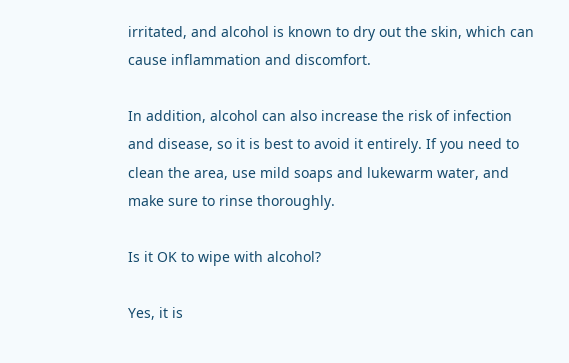irritated, and alcohol is known to dry out the skin, which can cause inflammation and discomfort.

In addition, alcohol can also increase the risk of infection and disease, so it is best to avoid it entirely. If you need to clean the area, use mild soaps and lukewarm water, and make sure to rinse thoroughly.

Is it OK to wipe with alcohol?

Yes, it is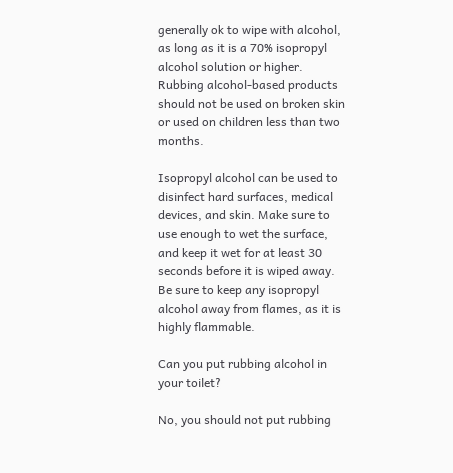generally ok to wipe with alcohol, as long as it is a 70% isopropyl alcohol solution or higher. Rubbing alcohol-based products should not be used on broken skin or used on children less than two months.

Isopropyl alcohol can be used to disinfect hard surfaces, medical devices, and skin. Make sure to use enough to wet the surface, and keep it wet for at least 30 seconds before it is wiped away. Be sure to keep any isopropyl alcohol away from flames, as it is highly flammable.

Can you put rubbing alcohol in your toilet?

No, you should not put rubbing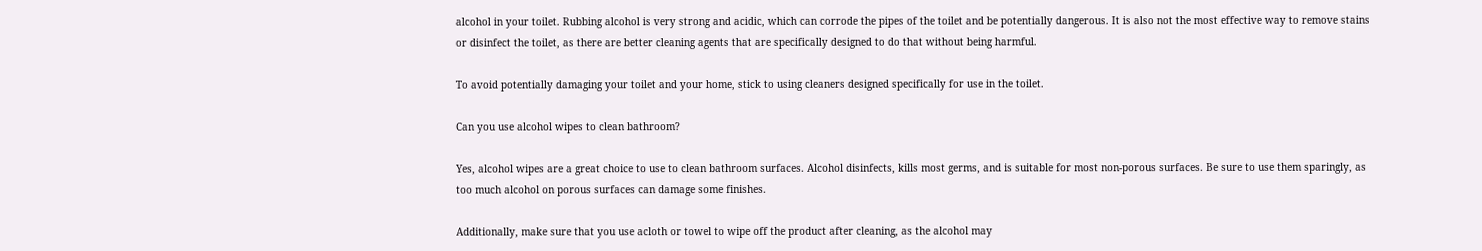alcohol in your toilet. Rubbing alcohol is very strong and acidic, which can corrode the pipes of the toilet and be potentially dangerous. It is also not the most effective way to remove stains or disinfect the toilet, as there are better cleaning agents that are specifically designed to do that without being harmful.

To avoid potentially damaging your toilet and your home, stick to using cleaners designed specifically for use in the toilet.

Can you use alcohol wipes to clean bathroom?

Yes, alcohol wipes are a great choice to use to clean bathroom surfaces. Alcohol disinfects, kills most germs, and is suitable for most non-porous surfaces. Be sure to use them sparingly, as too much alcohol on porous surfaces can damage some finishes.

Additionally, make sure that you use acloth or towel to wipe off the product after cleaning, as the alcohol may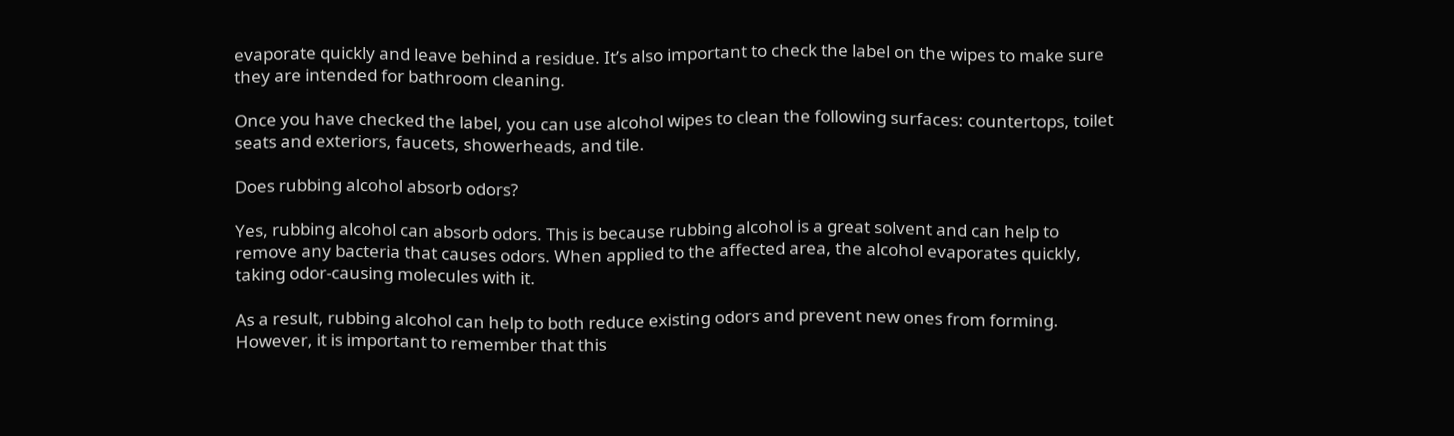evaporate quickly and leave behind a residue. It’s also important to check the label on the wipes to make sure they are intended for bathroom cleaning.

Once you have checked the label, you can use alcohol wipes to clean the following surfaces: countertops, toilet seats and exteriors, faucets, showerheads, and tile.

Does rubbing alcohol absorb odors?

Yes, rubbing alcohol can absorb odors. This is because rubbing alcohol is a great solvent and can help to remove any bacteria that causes odors. When applied to the affected area, the alcohol evaporates quickly, taking odor-causing molecules with it.

As a result, rubbing alcohol can help to both reduce existing odors and prevent new ones from forming. However, it is important to remember that this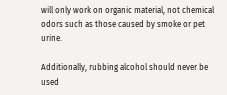will only work on organic material, not chemical odors such as those caused by smoke or pet urine.

Additionally, rubbing alcohol should never be used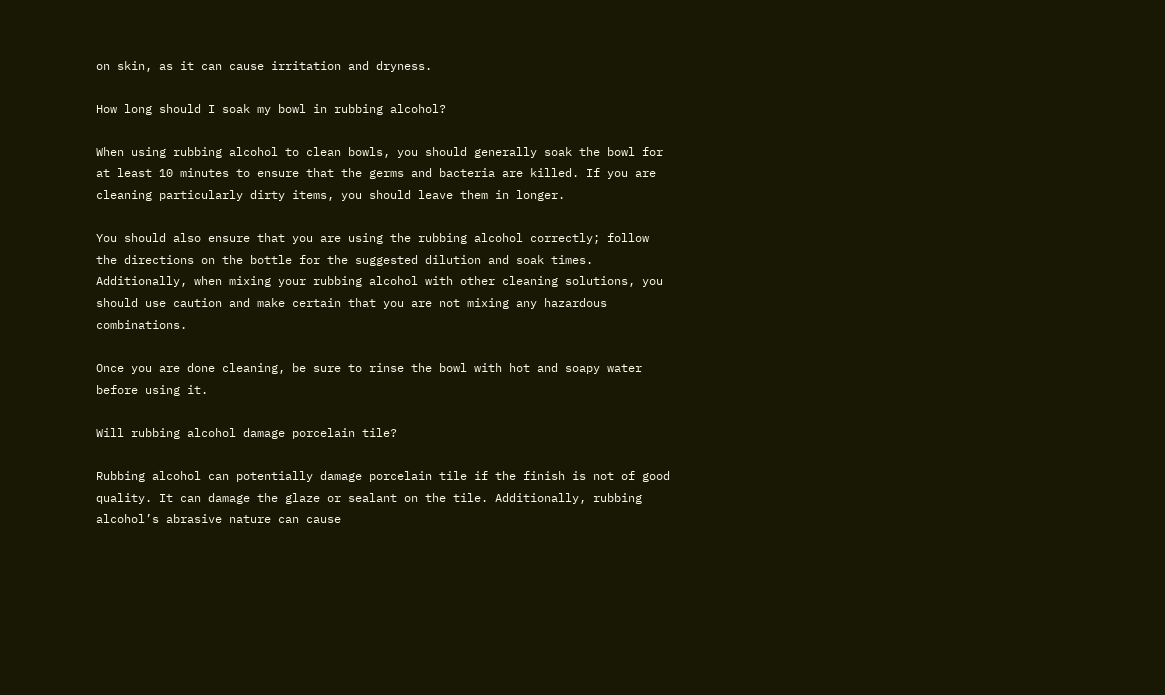on skin, as it can cause irritation and dryness.

How long should I soak my bowl in rubbing alcohol?

When using rubbing alcohol to clean bowls, you should generally soak the bowl for at least 10 minutes to ensure that the germs and bacteria are killed. If you are cleaning particularly dirty items, you should leave them in longer.

You should also ensure that you are using the rubbing alcohol correctly; follow the directions on the bottle for the suggested dilution and soak times. Additionally, when mixing your rubbing alcohol with other cleaning solutions, you should use caution and make certain that you are not mixing any hazardous combinations.

Once you are done cleaning, be sure to rinse the bowl with hot and soapy water before using it.

Will rubbing alcohol damage porcelain tile?

Rubbing alcohol can potentially damage porcelain tile if the finish is not of good quality. It can damage the glaze or sealant on the tile. Additionally, rubbing alcohol’s abrasive nature can cause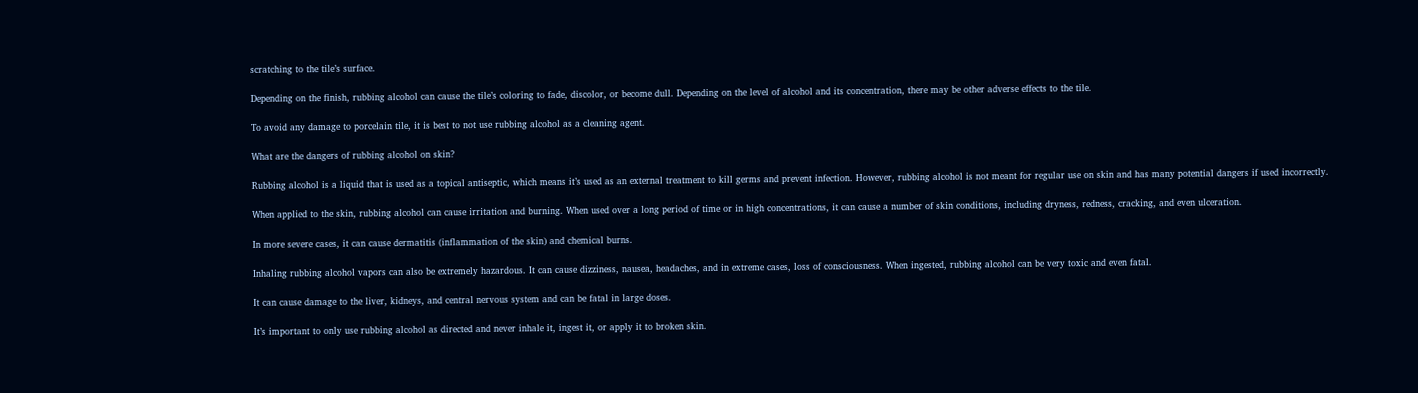scratching to the tile’s surface.

Depending on the finish, rubbing alcohol can cause the tile’s coloring to fade, discolor, or become dull. Depending on the level of alcohol and its concentration, there may be other adverse effects to the tile.

To avoid any damage to porcelain tile, it is best to not use rubbing alcohol as a cleaning agent.

What are the dangers of rubbing alcohol on skin?

Rubbing alcohol is a liquid that is used as a topical antiseptic, which means it’s used as an external treatment to kill germs and prevent infection. However, rubbing alcohol is not meant for regular use on skin and has many potential dangers if used incorrectly.

When applied to the skin, rubbing alcohol can cause irritation and burning. When used over a long period of time or in high concentrations, it can cause a number of skin conditions, including dryness, redness, cracking, and even ulceration.

In more severe cases, it can cause dermatitis (inflammation of the skin) and chemical burns.

Inhaling rubbing alcohol vapors can also be extremely hazardous. It can cause dizziness, nausea, headaches, and in extreme cases, loss of consciousness. When ingested, rubbing alcohol can be very toxic and even fatal.

It can cause damage to the liver, kidneys, and central nervous system and can be fatal in large doses.

It’s important to only use rubbing alcohol as directed and never inhale it, ingest it, or apply it to broken skin.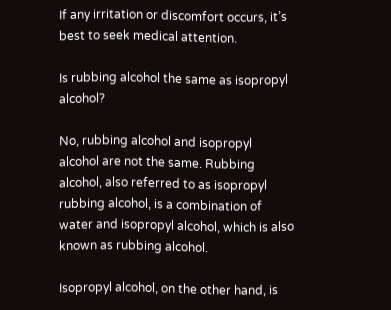If any irritation or discomfort occurs, it’s best to seek medical attention.

Is rubbing alcohol the same as isopropyl alcohol?

No, rubbing alcohol and isopropyl alcohol are not the same. Rubbing alcohol, also referred to as isopropyl rubbing alcohol, is a combination of water and isopropyl alcohol, which is also known as rubbing alcohol.

Isopropyl alcohol, on the other hand, is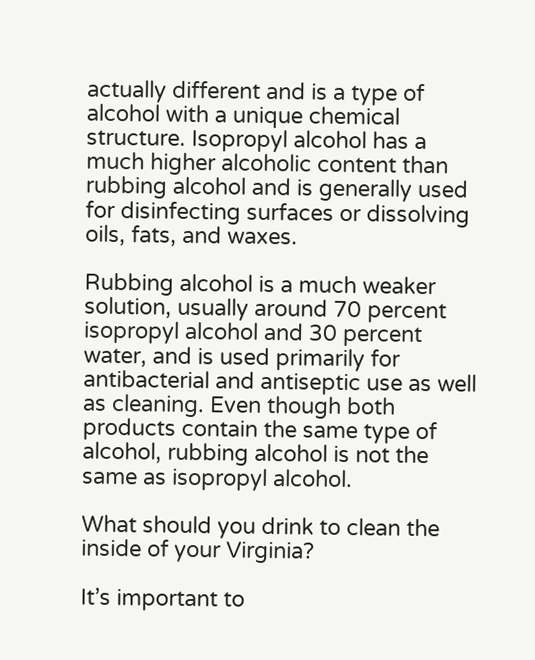actually different and is a type of alcohol with a unique chemical structure. Isopropyl alcohol has a much higher alcoholic content than rubbing alcohol and is generally used for disinfecting surfaces or dissolving oils, fats, and waxes.

Rubbing alcohol is a much weaker solution, usually around 70 percent isopropyl alcohol and 30 percent water, and is used primarily for antibacterial and antiseptic use as well as cleaning. Even though both products contain the same type of alcohol, rubbing alcohol is not the same as isopropyl alcohol.

What should you drink to clean the inside of your Virginia?

It’s important to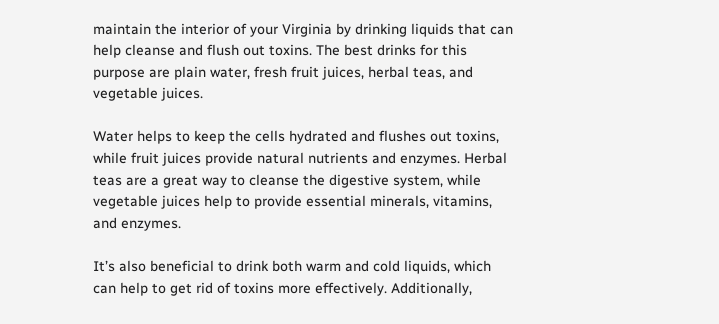maintain the interior of your Virginia by drinking liquids that can help cleanse and flush out toxins. The best drinks for this purpose are plain water, fresh fruit juices, herbal teas, and vegetable juices.

Water helps to keep the cells hydrated and flushes out toxins, while fruit juices provide natural nutrients and enzymes. Herbal teas are a great way to cleanse the digestive system, while vegetable juices help to provide essential minerals, vitamins, and enzymes.

It’s also beneficial to drink both warm and cold liquids, which can help to get rid of toxins more effectively. Additionally,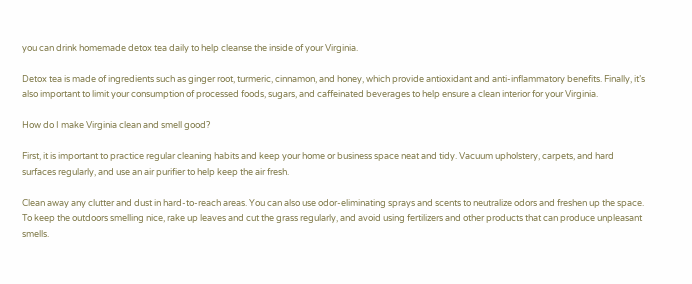you can drink homemade detox tea daily to help cleanse the inside of your Virginia.

Detox tea is made of ingredients such as ginger root, turmeric, cinnamon, and honey, which provide antioxidant and anti-inflammatory benefits. Finally, it’s also important to limit your consumption of processed foods, sugars, and caffeinated beverages to help ensure a clean interior for your Virginia.

How do I make Virginia clean and smell good?

First, it is important to practice regular cleaning habits and keep your home or business space neat and tidy. Vacuum upholstery, carpets, and hard surfaces regularly, and use an air purifier to help keep the air fresh.

Clean away any clutter and dust in hard-to-reach areas. You can also use odor-eliminating sprays and scents to neutralize odors and freshen up the space. To keep the outdoors smelling nice, rake up leaves and cut the grass regularly, and avoid using fertilizers and other products that can produce unpleasant smells.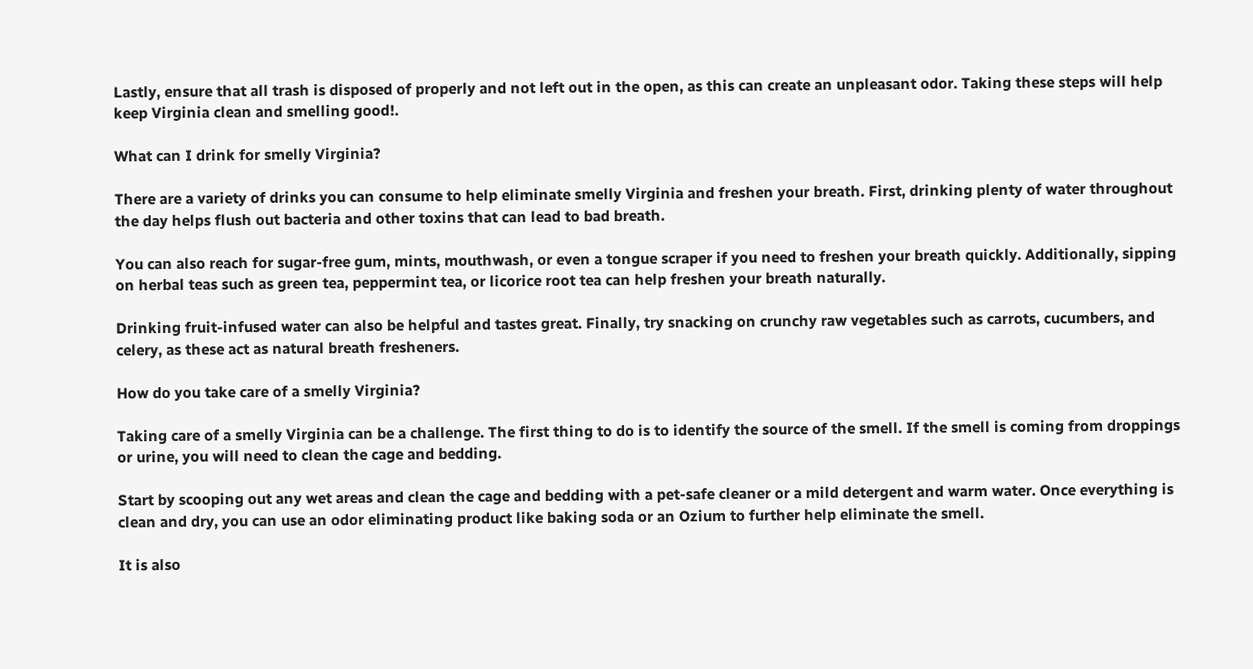Lastly, ensure that all trash is disposed of properly and not left out in the open, as this can create an unpleasant odor. Taking these steps will help keep Virginia clean and smelling good!.

What can I drink for smelly Virginia?

There are a variety of drinks you can consume to help eliminate smelly Virginia and freshen your breath. First, drinking plenty of water throughout the day helps flush out bacteria and other toxins that can lead to bad breath.

You can also reach for sugar-free gum, mints, mouthwash, or even a tongue scraper if you need to freshen your breath quickly. Additionally, sipping on herbal teas such as green tea, peppermint tea, or licorice root tea can help freshen your breath naturally.

Drinking fruit-infused water can also be helpful and tastes great. Finally, try snacking on crunchy raw vegetables such as carrots, cucumbers, and celery, as these act as natural breath fresheners.

How do you take care of a smelly Virginia?

Taking care of a smelly Virginia can be a challenge. The first thing to do is to identify the source of the smell. If the smell is coming from droppings or urine, you will need to clean the cage and bedding.

Start by scooping out any wet areas and clean the cage and bedding with a pet-safe cleaner or a mild detergent and warm water. Once everything is clean and dry, you can use an odor eliminating product like baking soda or an Ozium to further help eliminate the smell.

It is also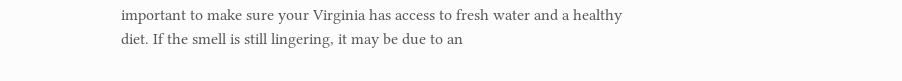important to make sure your Virginia has access to fresh water and a healthy diet. If the smell is still lingering, it may be due to an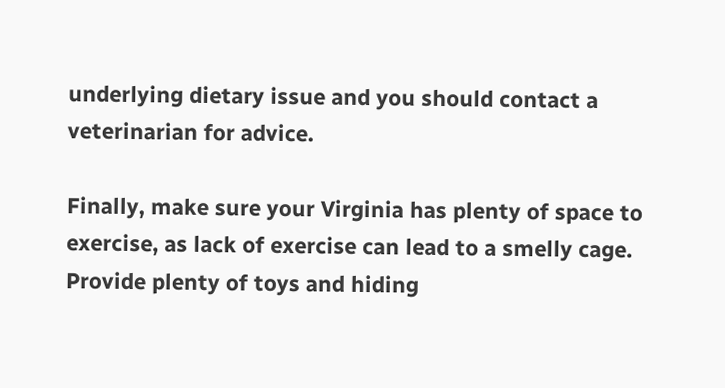underlying dietary issue and you should contact a veterinarian for advice.

Finally, make sure your Virginia has plenty of space to exercise, as lack of exercise can lead to a smelly cage. Provide plenty of toys and hiding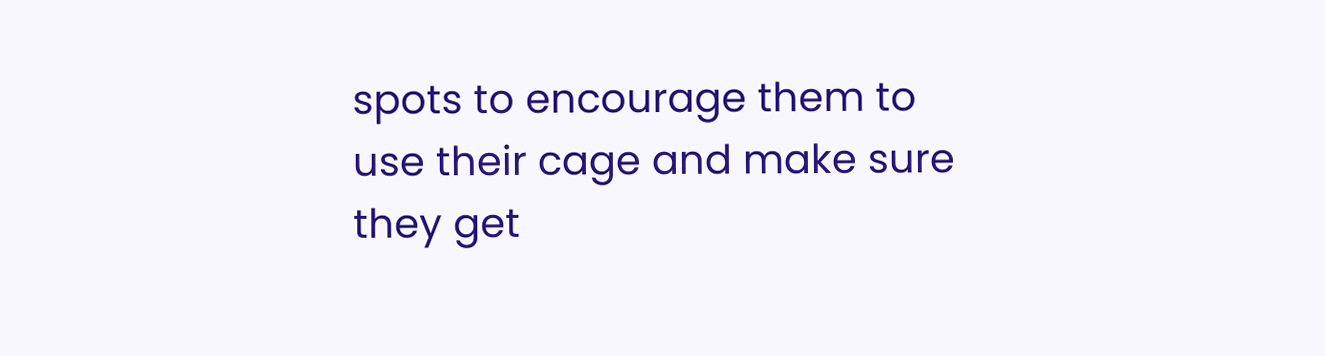spots to encourage them to use their cage and make sure they get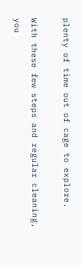plenty of time out of cage to explore.

With these few steps and regular cleaning, you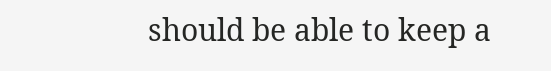should be able to keep a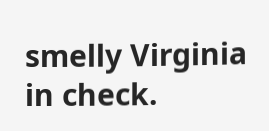smelly Virginia in check.